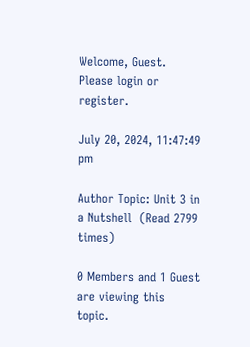Welcome, Guest. Please login or register.

July 20, 2024, 11:47:49 pm

Author Topic: Unit 3 in a Nutshell  (Read 2799 times)

0 Members and 1 Guest are viewing this topic.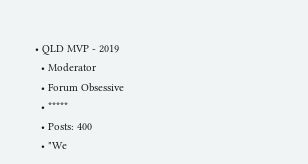• QLD MVP - 2019
  • Moderator
  • Forum Obsessive
  • *****
  • Posts: 400
  • "We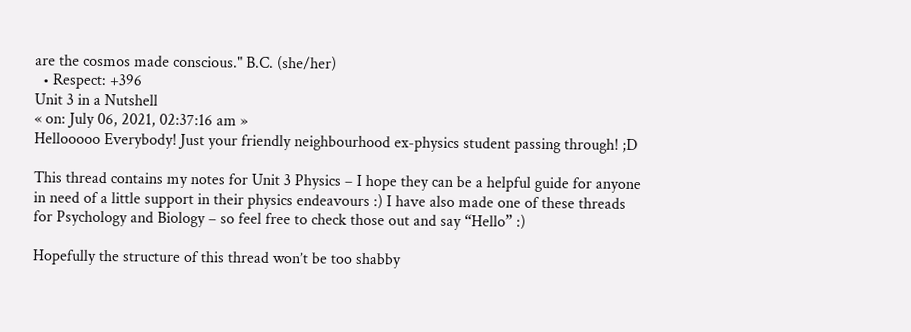are the cosmos made conscious." B.C. (she/her)
  • Respect: +396
Unit 3 in a Nutshell
« on: July 06, 2021, 02:37:16 am »
Hellooooo Everybody! Just your friendly neighbourhood ex-physics student passing through! ;D

This thread contains my notes for Unit 3 Physics – I hope they can be a helpful guide for anyone in need of a little support in their physics endeavours :) I have also made one of these threads for Psychology and Biology – so feel free to check those out and say “Hello” :)

Hopefully the structure of this thread won’t be too shabby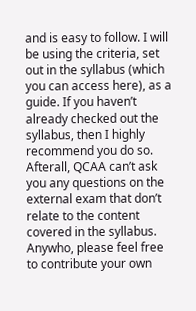and is easy to follow. I will be using the criteria, set out in the syllabus (which you can access here), as a guide. If you haven’t already checked out the syllabus, then I highly recommend you do so. Afterall, QCAA can’t ask you any questions on the external exam that don’t relate to the content covered in the syllabus.
Anywho, please feel free to contribute your own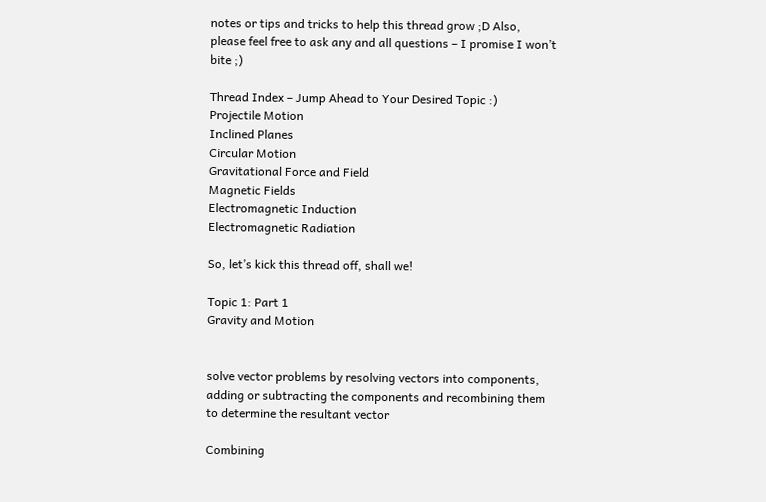notes or tips and tricks to help this thread grow ;D Also, please feel free to ask any and all questions – I promise I won’t bite ;)

Thread Index – Jump Ahead to Your Desired Topic :)
Projectile Motion
Inclined Planes
Circular Motion
Gravitational Force and Field
Magnetic Fields
Electromagnetic Induction
Electromagnetic Radiation

So, let’s kick this thread off, shall we!

Topic 1: Part 1
Gravity and Motion


solve vector problems by resolving vectors into components, adding or subtracting the components and recombining them to determine the resultant vector

Combining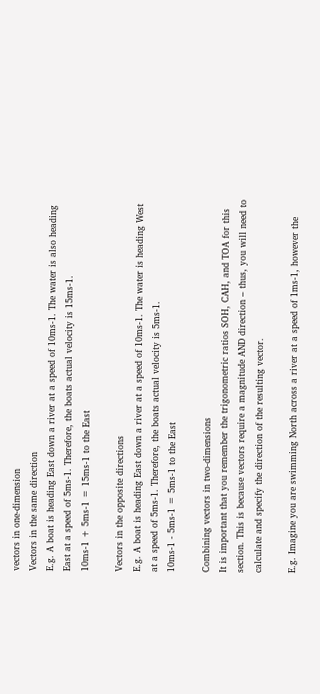vectors in one-dimension
Vectors in the same direction
E.g. A boat is heading East down a river at a speed of 10ms-1. The water is also heading East at a speed of 5ms-1. Therefore, the boats actual velocity is 15ms-1.
10ms-1 + 5ms-1 = 15ms-1 to the East

Vectors in the opposite directions
E.g. A boat is heading East down a river at a speed of 10ms-1. The water is heading West at a speed of 5ms-1. Therefore, the boats actual velocity is 5ms-1.
10ms-1 - 5ms-1 = 5ms-1 to the East

Combining vectors in two-dimensions
It is important that you remember the trigonometric ratios SOH, CAH, and TOA for this section. This is because vectors require a magnitude AND direction – thus, you will need to calculate and specify the direction of the resulting vector.

E.g. Imagine you are swimming North across a river at a speed of 1ms-1, however the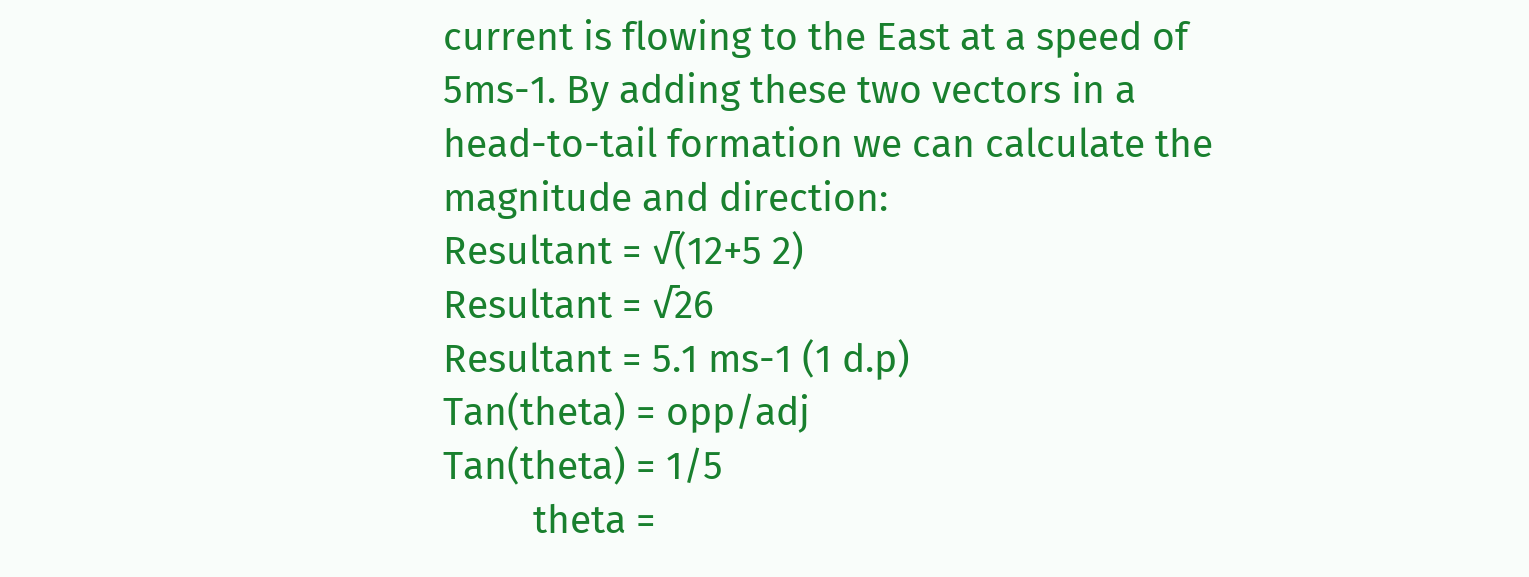current is flowing to the East at a speed of 5ms-1. By adding these two vectors in a head-to-tail formation we can calculate the magnitude and direction:
Resultant = √(12+5 2)
Resultant = √26
Resultant = 5.1 ms-1 (1 d.p)
Tan(theta) = opp/adj
Tan(theta) = 1/5
         theta =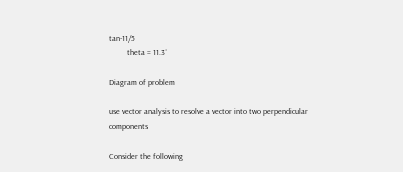tan-11/5
         theta = 11.3˚

Diagram of problem

use vector analysis to resolve a vector into two perpendicular components

Consider the following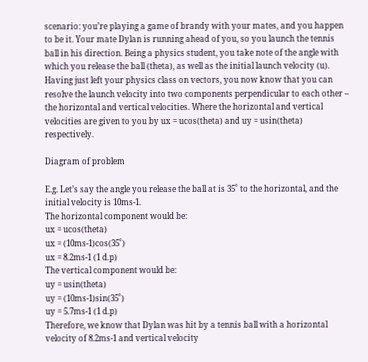scenario: you’re playing a game of brandy with your mates, and you happen to be it. Your mate Dylan is running ahead of you, so you launch the tennis ball in his direction. Being a physics student, you take note of the angle with which you release the ball (theta), as well as the initial launch velocity (u). Having just left your physics class on vectors, you now know that you can resolve the launch velocity into two components perpendicular to each other – the horizontal and vertical velocities. Where the horizontal and vertical velocities are given to you by ux = ucos(theta) and uy = usin(theta) respectively.

Diagram of problem

E.g. Let’s say the angle you release the ball at is 35˚ to the horizontal, and the initial velocity is 10ms-1.
The horizontal component would be:
ux = ucos(theta)
ux = (10ms-1)cos(35˚)
ux = 8.2ms-1 (1 d.p)
The vertical component would be:
uy = usin(theta)
uy = (10ms-1)sin(35˚)
uy = 5.7ms-1 (1 d.p)
Therefore, we know that Dylan was hit by a tennis ball with a horizontal velocity of 8.2ms-1 and vertical velocity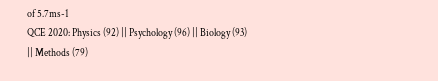of 5.7ms-1
QCE 2020: Physics (92) || Psychology (96) || Biology (93) || Methods (79)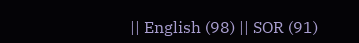|| English (98) || SOR (91)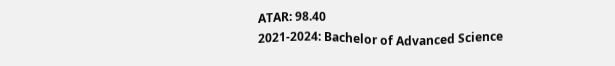ATAR: 98.40
2021-2024: Bachelor of Advanced Science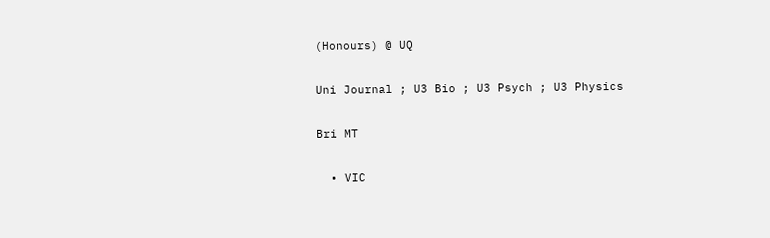(Honours) @ UQ

Uni Journal ; U3 Bio ; U3 Psych ; U3 Physics

Bri MT

  • VIC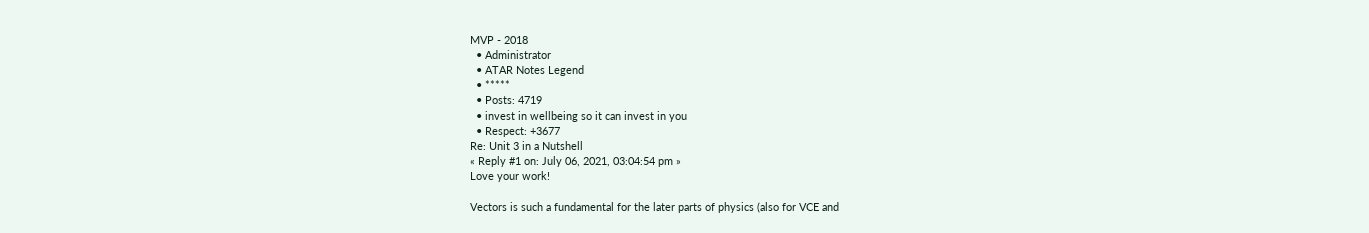MVP - 2018
  • Administrator
  • ATAR Notes Legend
  • *****
  • Posts: 4719
  • invest in wellbeing so it can invest in you
  • Respect: +3677
Re: Unit 3 in a Nutshell
« Reply #1 on: July 06, 2021, 03:04:54 pm »
Love your work!

Vectors is such a fundamental for the later parts of physics (also for VCE and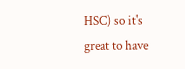HSC) so it's great to have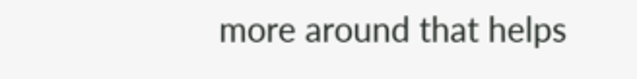more around that helps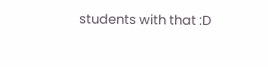students with that :D